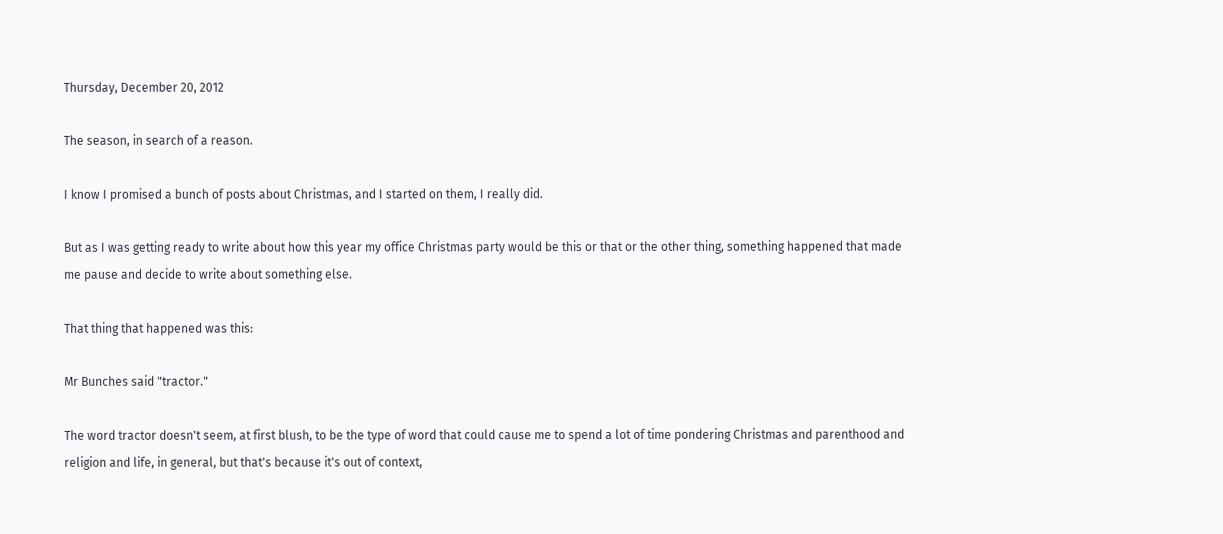Thursday, December 20, 2012

The season, in search of a reason.

I know I promised a bunch of posts about Christmas, and I started on them, I really did.

But as I was getting ready to write about how this year my office Christmas party would be this or that or the other thing, something happened that made me pause and decide to write about something else.

That thing that happened was this:

Mr Bunches said "tractor."

The word tractor doesn't seem, at first blush, to be the type of word that could cause me to spend a lot of time pondering Christmas and parenthood and religion and life, in general, but that's because it's out of context,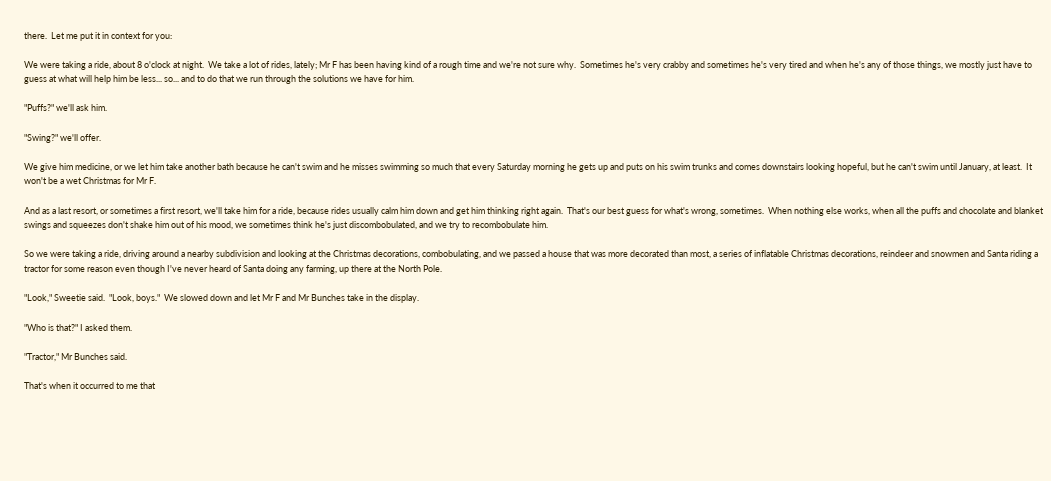there.  Let me put it in context for you:

We were taking a ride, about 8 o'clock at night.  We take a lot of rides, lately; Mr F has been having kind of a rough time and we're not sure why.  Sometimes he's very crabby and sometimes he's very tired and when he's any of those things, we mostly just have to guess at what will help him be less... so... and to do that we run through the solutions we have for him.

"Puffs?" we'll ask him.

"Swing?" we'll offer.

We give him medicine, or we let him take another bath because he can't swim and he misses swimming so much that every Saturday morning he gets up and puts on his swim trunks and comes downstairs looking hopeful, but he can't swim until January, at least.  It won't be a wet Christmas for Mr F.

And as a last resort, or sometimes a first resort, we'll take him for a ride, because rides usually calm him down and get him thinking right again.  That's our best guess for what's wrong, sometimes.  When nothing else works, when all the puffs and chocolate and blanket swings and squeezes don't shake him out of his mood, we sometimes think he's just discombobulated, and we try to recombobulate him.

So we were taking a ride, driving around a nearby subdivision and looking at the Christmas decorations, combobulating, and we passed a house that was more decorated than most, a series of inflatable Christmas decorations, reindeer and snowmen and Santa riding a tractor for some reason even though I've never heard of Santa doing any farming, up there at the North Pole.

"Look," Sweetie said.  "Look, boys."  We slowed down and let Mr F and Mr Bunches take in the display.

"Who is that?" I asked them.

"Tractor," Mr Bunches said.

That's when it occurred to me that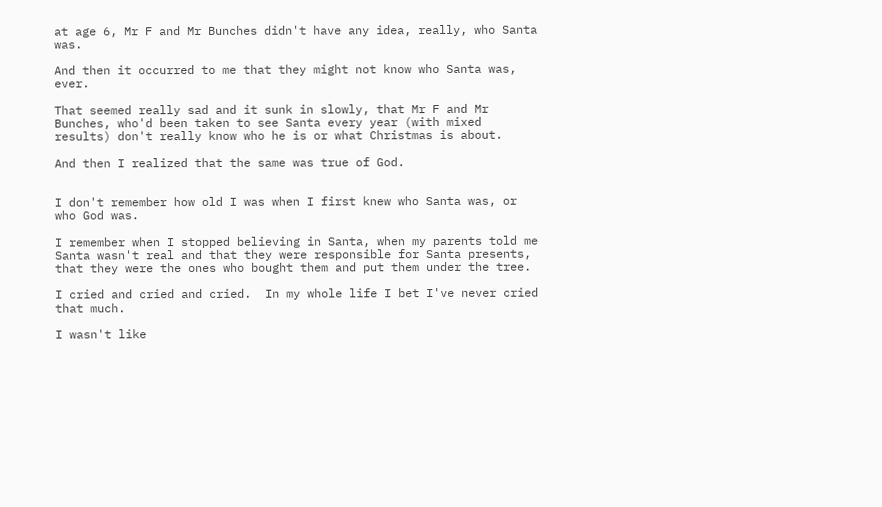at age 6, Mr F and Mr Bunches didn't have any idea, really, who Santa was.

And then it occurred to me that they might not know who Santa was, ever.

That seemed really sad and it sunk in slowly, that Mr F and Mr Bunches, who'd been taken to see Santa every year (with mixed results) don't really know who he is or what Christmas is about.

And then I realized that the same was true of God.


I don't remember how old I was when I first knew who Santa was, or who God was.

I remember when I stopped believing in Santa, when my parents told me Santa wasn't real and that they were responsible for Santa presents, that they were the ones who bought them and put them under the tree.

I cried and cried and cried.  In my whole life I bet I've never cried that much.

I wasn't like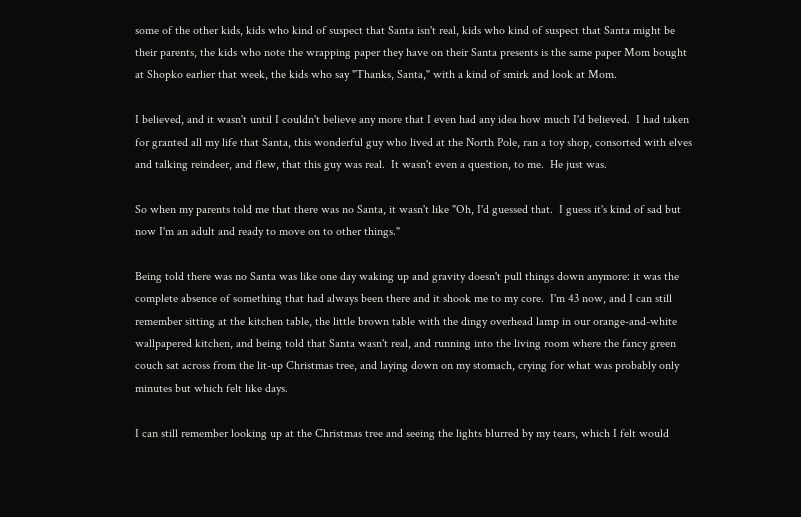some of the other kids, kids who kind of suspect that Santa isn't real, kids who kind of suspect that Santa might be their parents, the kids who note the wrapping paper they have on their Santa presents is the same paper Mom bought at Shopko earlier that week, the kids who say "Thanks, Santa," with a kind of smirk and look at Mom.

I believed, and it wasn't until I couldn't believe any more that I even had any idea how much I'd believed.  I had taken for granted all my life that Santa, this wonderful guy who lived at the North Pole, ran a toy shop, consorted with elves and talking reindeer, and flew, that this guy was real.  It wasn't even a question, to me.  He just was.

So when my parents told me that there was no Santa, it wasn't like "Oh, I'd guessed that.  I guess it's kind of sad but now I'm an adult and ready to move on to other things."

Being told there was no Santa was like one day waking up and gravity doesn't pull things down anymore: it was the complete absence of something that had always been there and it shook me to my core.  I'm 43 now, and I can still remember sitting at the kitchen table, the little brown table with the dingy overhead lamp in our orange-and-white wallpapered kitchen, and being told that Santa wasn't real, and running into the living room where the fancy green couch sat across from the lit-up Christmas tree, and laying down on my stomach, crying for what was probably only minutes but which felt like days.

I can still remember looking up at the Christmas tree and seeing the lights blurred by my tears, which I felt would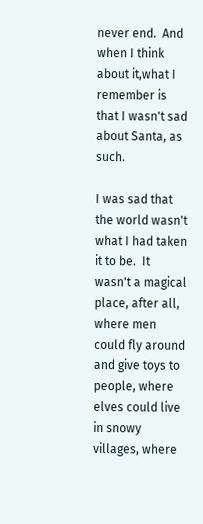never end.  And when I think about it,what I remember is that I wasn't sad about Santa, as such.

I was sad that the world wasn't what I had taken it to be.  It wasn't a magical place, after all, where men could fly around and give toys to people, where elves could live in snowy villages, where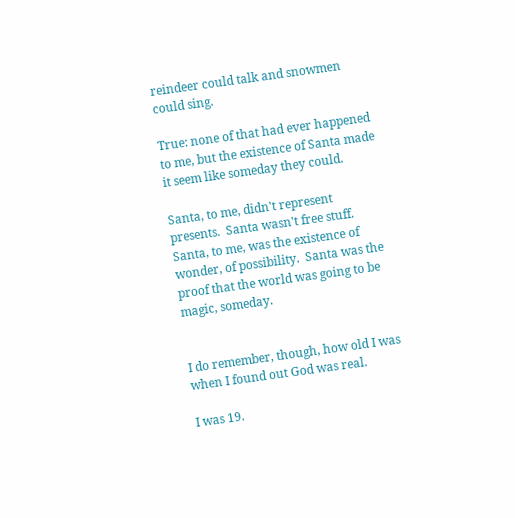reindeer could talk and snowmen could sing.

True: none of that had ever happened to me, but the existence of Santa made it seem like someday they could.

Santa, to me, didn't represent presents.  Santa wasn't free stuff.  Santa, to me, was the existence of wonder, of possibility.  Santa was the proof that the world was going to be magic, someday.


I do remember, though, how old I was when I found out God was real.

I was 19.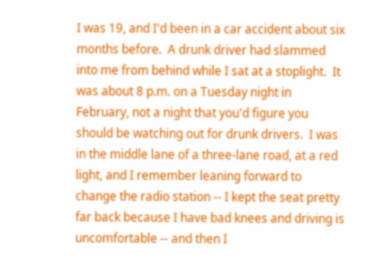I was 19, and I'd been in a car accident about six months before.  A drunk driver had slammed into me from behind while I sat at a stoplight.  It was about 8 p.m. on a Tuesday night in February, not a night that you'd figure you should be watching out for drunk drivers.  I was in the middle lane of a three-lane road, at a red light, and I remember leaning forward to change the radio station -- I kept the seat pretty far back because I have bad knees and driving is uncomfortable -- and then I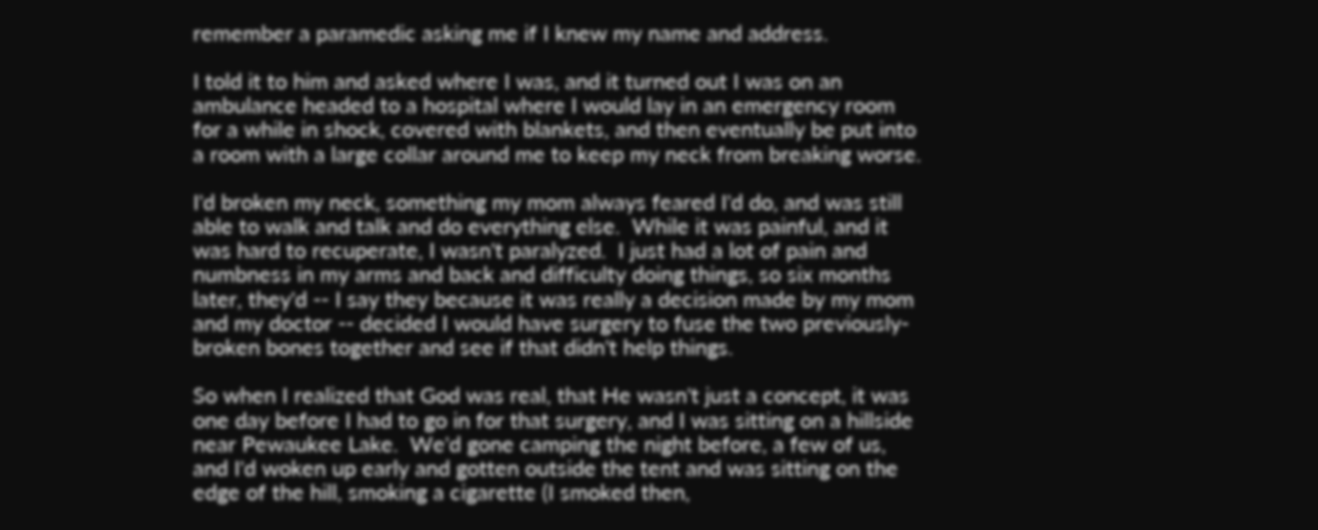remember a paramedic asking me if I knew my name and address.

I told it to him and asked where I was, and it turned out I was on an ambulance headed to a hospital where I would lay in an emergency room for a while in shock, covered with blankets, and then eventually be put into a room with a large collar around me to keep my neck from breaking worse.

I'd broken my neck, something my mom always feared I'd do, and was still able to walk and talk and do everything else.  While it was painful, and it was hard to recuperate, I wasn't paralyzed.  I just had a lot of pain and numbness in my arms and back and difficulty doing things, so six months later, they'd -- I say they because it was really a decision made by my mom and my doctor -- decided I would have surgery to fuse the two previously-broken bones together and see if that didn't help things.

So when I realized that God was real, that He wasn't just a concept, it was one day before I had to go in for that surgery, and I was sitting on a hillside near Pewaukee Lake.  We'd gone camping the night before, a few of us, and I'd woken up early and gotten outside the tent and was sitting on the edge of the hill, smoking a cigarette (I smoked then,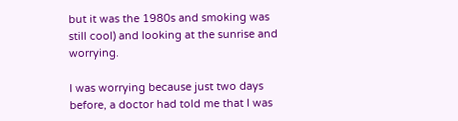but it was the 1980s and smoking was still cool) and looking at the sunrise and worrying.

I was worrying because just two days before, a doctor had told me that I was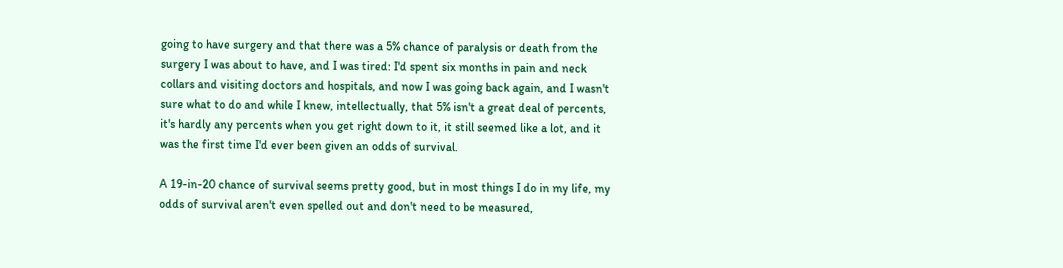going to have surgery and that there was a 5% chance of paralysis or death from the surgery I was about to have, and I was tired: I'd spent six months in pain and neck collars and visiting doctors and hospitals, and now I was going back again, and I wasn't sure what to do and while I knew, intellectually, that 5% isn't a great deal of percents, it's hardly any percents when you get right down to it, it still seemed like a lot, and it was the first time I'd ever been given an odds of survival.

A 19-in-20 chance of survival seems pretty good, but in most things I do in my life, my odds of survival aren't even spelled out and don't need to be measured,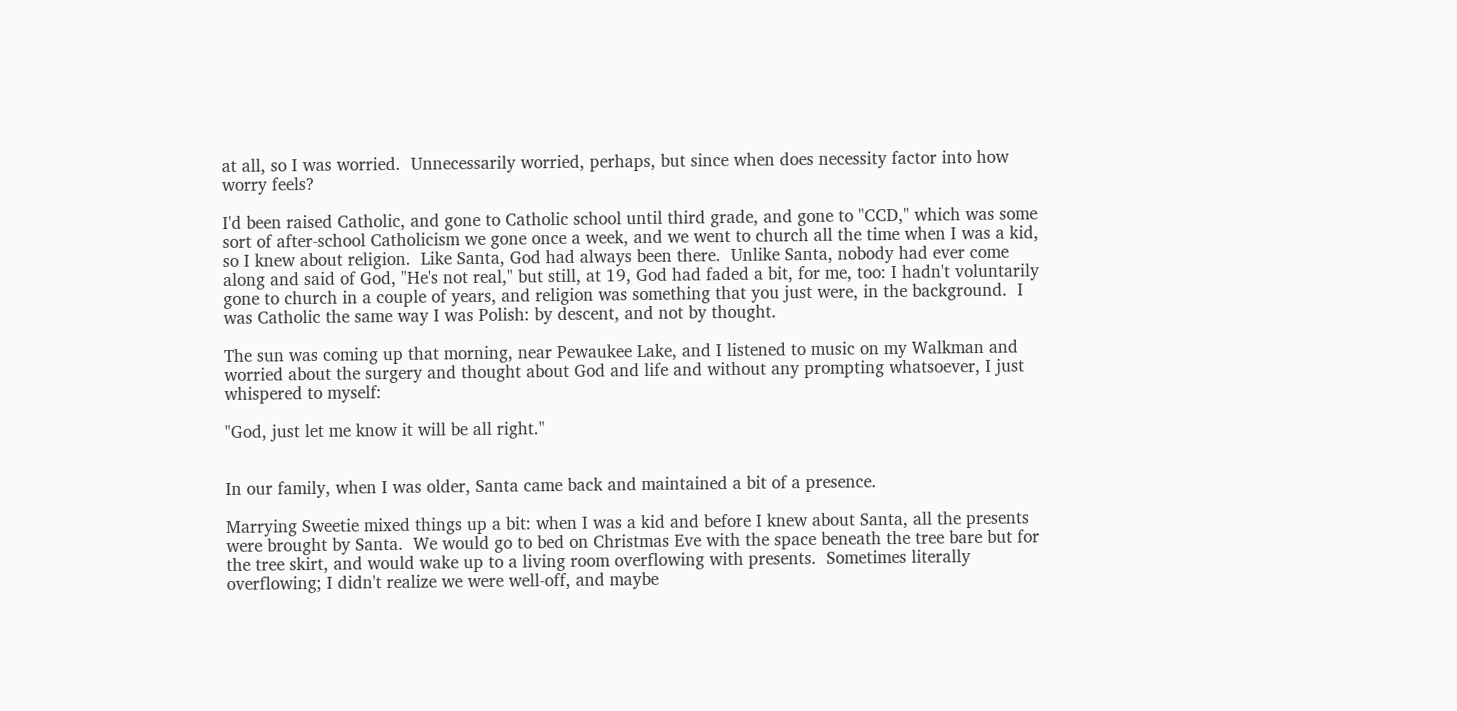at all, so I was worried.  Unnecessarily worried, perhaps, but since when does necessity factor into how worry feels?

I'd been raised Catholic, and gone to Catholic school until third grade, and gone to "CCD," which was some sort of after-school Catholicism we gone once a week, and we went to church all the time when I was a kid, so I knew about religion.  Like Santa, God had always been there.  Unlike Santa, nobody had ever come along and said of God, "He's not real," but still, at 19, God had faded a bit, for me, too: I hadn't voluntarily gone to church in a couple of years, and religion was something that you just were, in the background.  I was Catholic the same way I was Polish: by descent, and not by thought.

The sun was coming up that morning, near Pewaukee Lake, and I listened to music on my Walkman and worried about the surgery and thought about God and life and without any prompting whatsoever, I just whispered to myself:

"God, just let me know it will be all right."


In our family, when I was older, Santa came back and maintained a bit of a presence.

Marrying Sweetie mixed things up a bit: when I was a kid and before I knew about Santa, all the presents were brought by Santa.  We would go to bed on Christmas Eve with the space beneath the tree bare but for the tree skirt, and would wake up to a living room overflowing with presents.  Sometimes literally overflowing; I didn't realize we were well-off, and maybe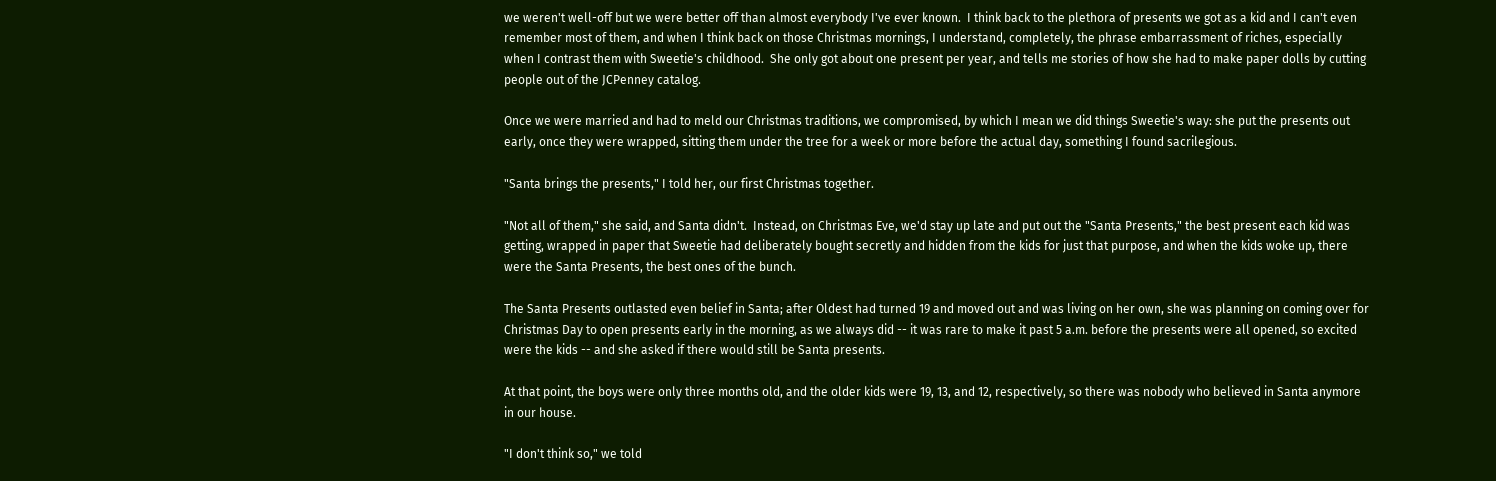we weren't well-off but we were better off than almost everybody I've ever known.  I think back to the plethora of presents we got as a kid and I can't even remember most of them, and when I think back on those Christmas mornings, I understand, completely, the phrase embarrassment of riches, especially when I contrast them with Sweetie's childhood.  She only got about one present per year, and tells me stories of how she had to make paper dolls by cutting people out of the JCPenney catalog.

Once we were married and had to meld our Christmas traditions, we compromised, by which I mean we did things Sweetie's way: she put the presents out early, once they were wrapped, sitting them under the tree for a week or more before the actual day, something I found sacrilegious.

"Santa brings the presents," I told her, our first Christmas together.

"Not all of them," she said, and Santa didn't.  Instead, on Christmas Eve, we'd stay up late and put out the "Santa Presents," the best present each kid was getting, wrapped in paper that Sweetie had deliberately bought secretly and hidden from the kids for just that purpose, and when the kids woke up, there were the Santa Presents, the best ones of the bunch.

The Santa Presents outlasted even belief in Santa; after Oldest had turned 19 and moved out and was living on her own, she was planning on coming over for Christmas Day to open presents early in the morning, as we always did -- it was rare to make it past 5 a.m. before the presents were all opened, so excited were the kids -- and she asked if there would still be Santa presents.

At that point, the boys were only three months old, and the older kids were 19, 13, and 12, respectively, so there was nobody who believed in Santa anymore in our house.

"I don't think so," we told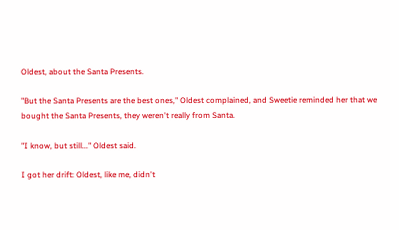Oldest, about the Santa Presents.

"But the Santa Presents are the best ones," Oldest complained, and Sweetie reminded her that we bought the Santa Presents, they weren't really from Santa.

"I know, but still..." Oldest said.

I got her drift: Oldest, like me, didn't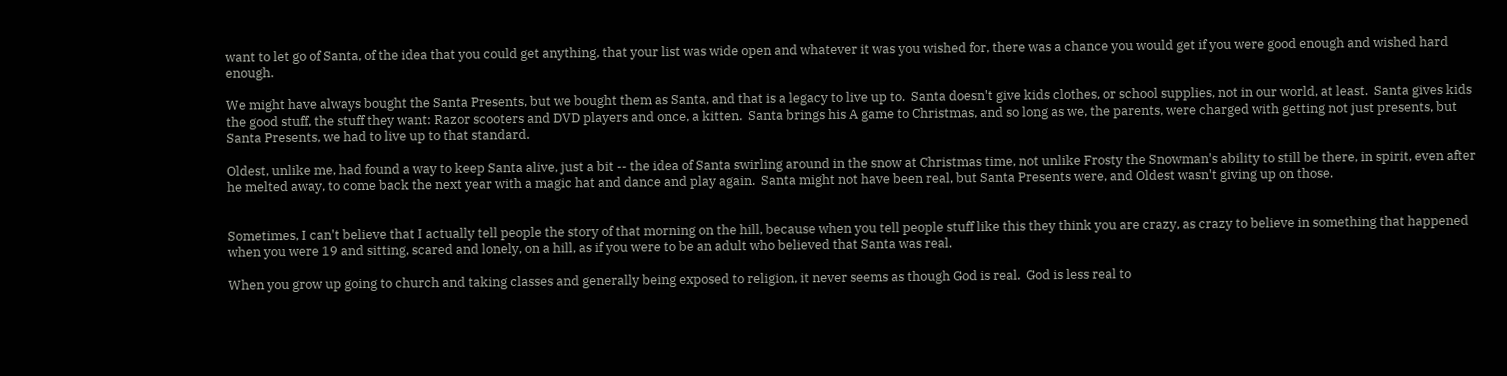want to let go of Santa, of the idea that you could get anything, that your list was wide open and whatever it was you wished for, there was a chance you would get if you were good enough and wished hard enough.

We might have always bought the Santa Presents, but we bought them as Santa, and that is a legacy to live up to.  Santa doesn't give kids clothes, or school supplies, not in our world, at least.  Santa gives kids the good stuff, the stuff they want: Razor scooters and DVD players and once, a kitten.  Santa brings his A game to Christmas, and so long as we, the parents, were charged with getting not just presents, but Santa Presents, we had to live up to that standard.

Oldest, unlike me, had found a way to keep Santa alive, just a bit -- the idea of Santa swirling around in the snow at Christmas time, not unlike Frosty the Snowman's ability to still be there, in spirit, even after he melted away, to come back the next year with a magic hat and dance and play again.  Santa might not have been real, but Santa Presents were, and Oldest wasn't giving up on those.


Sometimes, I can't believe that I actually tell people the story of that morning on the hill, because when you tell people stuff like this they think you are crazy, as crazy to believe in something that happened when you were 19 and sitting, scared and lonely, on a hill, as if you were to be an adult who believed that Santa was real.

When you grow up going to church and taking classes and generally being exposed to religion, it never seems as though God is real.  God is less real to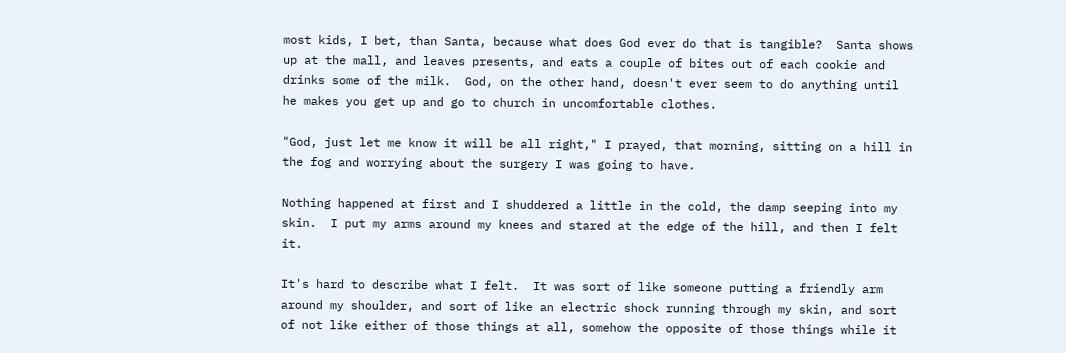most kids, I bet, than Santa, because what does God ever do that is tangible?  Santa shows up at the mall, and leaves presents, and eats a couple of bites out of each cookie and drinks some of the milk.  God, on the other hand, doesn't ever seem to do anything until he makes you get up and go to church in uncomfortable clothes.

"God, just let me know it will be all right," I prayed, that morning, sitting on a hill in the fog and worrying about the surgery I was going to have.

Nothing happened at first and I shuddered a little in the cold, the damp seeping into my skin.  I put my arms around my knees and stared at the edge of the hill, and then I felt it.

It's hard to describe what I felt.  It was sort of like someone putting a friendly arm around my shoulder, and sort of like an electric shock running through my skin, and sort of not like either of those things at all, somehow the opposite of those things while it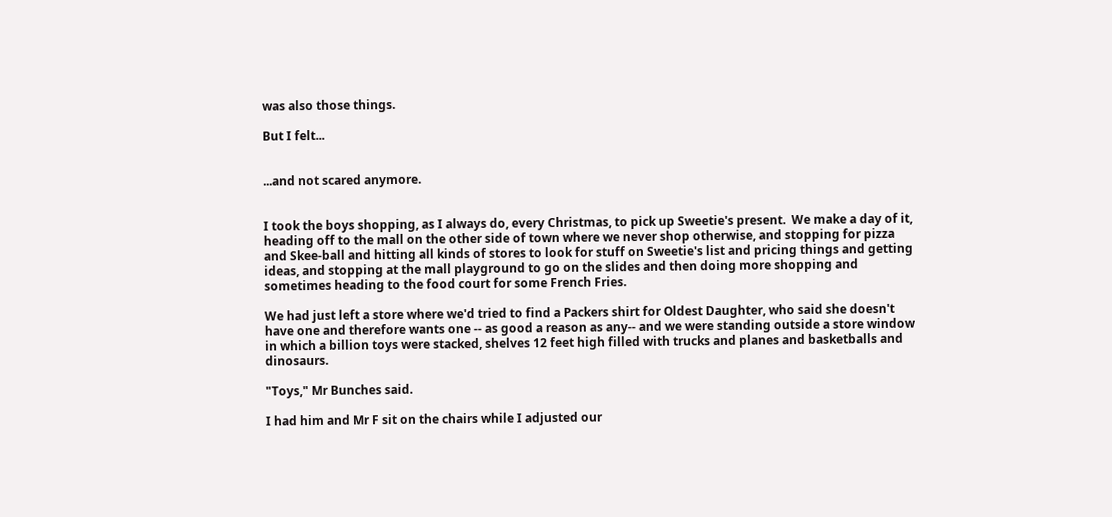was also those things.

But I felt...


...and not scared anymore.


I took the boys shopping, as I always do, every Christmas, to pick up Sweetie's present.  We make a day of it, heading off to the mall on the other side of town where we never shop otherwise, and stopping for pizza and Skee-ball and hitting all kinds of stores to look for stuff on Sweetie's list and pricing things and getting ideas, and stopping at the mall playground to go on the slides and then doing more shopping and sometimes heading to the food court for some French Fries.

We had just left a store where we'd tried to find a Packers shirt for Oldest Daughter, who said she doesn't have one and therefore wants one -- as good a reason as any-- and we were standing outside a store window in which a billion toys were stacked, shelves 12 feet high filled with trucks and planes and basketballs and dinosaurs.

"Toys," Mr Bunches said.

I had him and Mr F sit on the chairs while I adjusted our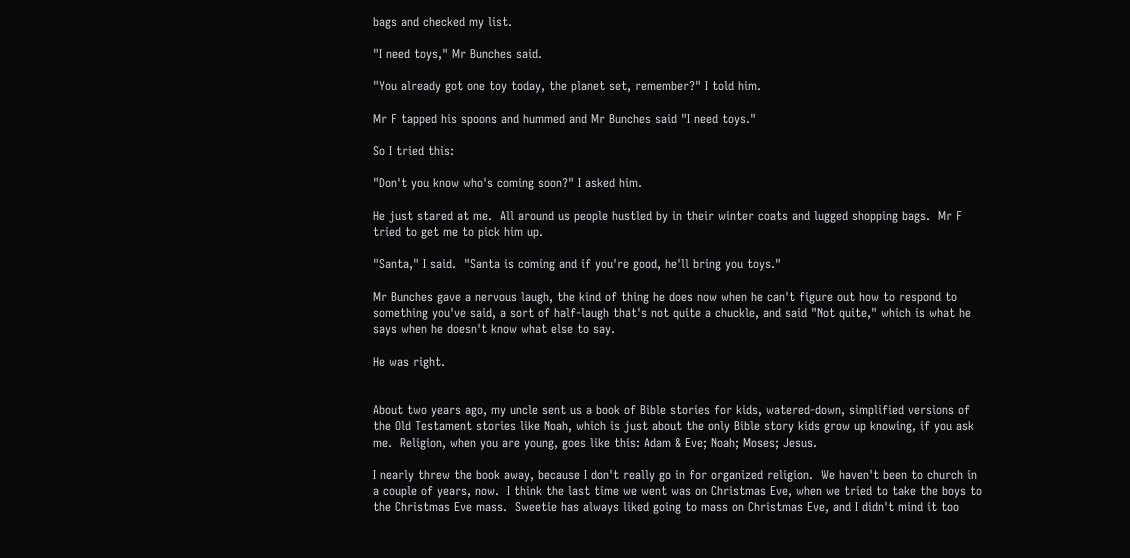bags and checked my list.

"I need toys," Mr Bunches said.

"You already got one toy today, the planet set, remember?" I told him.

Mr F tapped his spoons and hummed and Mr Bunches said "I need toys."

So I tried this:

"Don't you know who's coming soon?" I asked him.

He just stared at me.  All around us people hustled by in their winter coats and lugged shopping bags.  Mr F tried to get me to pick him up.

"Santa," I said.  "Santa is coming and if you're good, he'll bring you toys."

Mr Bunches gave a nervous laugh, the kind of thing he does now when he can't figure out how to respond to something you've said, a sort of half-laugh that's not quite a chuckle, and said "Not quite," which is what he says when he doesn't know what else to say.

He was right.


About two years ago, my uncle sent us a book of Bible stories for kids, watered-down, simplified versions of the Old Testament stories like Noah, which is just about the only Bible story kids grow up knowing, if you ask me.  Religion, when you are young, goes like this: Adam & Eve; Noah; Moses; Jesus.

I nearly threw the book away, because I don't really go in for organized religion.  We haven't been to church in a couple of years, now.  I think the last time we went was on Christmas Eve, when we tried to take the boys to the Christmas Eve mass.  Sweetie has always liked going to mass on Christmas Eve, and I didn't mind it too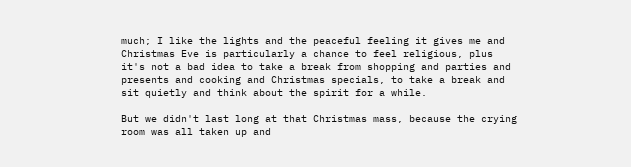much; I like the lights and the peaceful feeling it gives me and Christmas Eve is particularly a chance to feel religious, plus it's not a bad idea to take a break from shopping and parties and presents and cooking and Christmas specials, to take a break and sit quietly and think about the spirit for a while.

But we didn't last long at that Christmas mass, because the crying room was all taken up and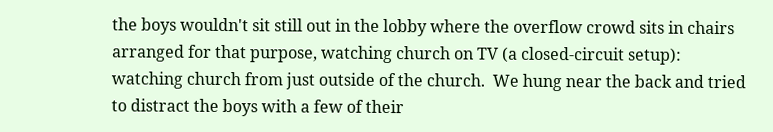the boys wouldn't sit still out in the lobby where the overflow crowd sits in chairs arranged for that purpose, watching church on TV (a closed-circuit setup): watching church from just outside of the church.  We hung near the back and tried to distract the boys with a few of their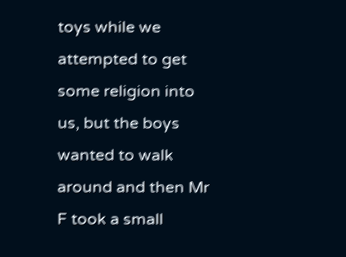toys while we attempted to get some religion into us, but the boys wanted to walk around and then Mr F took a small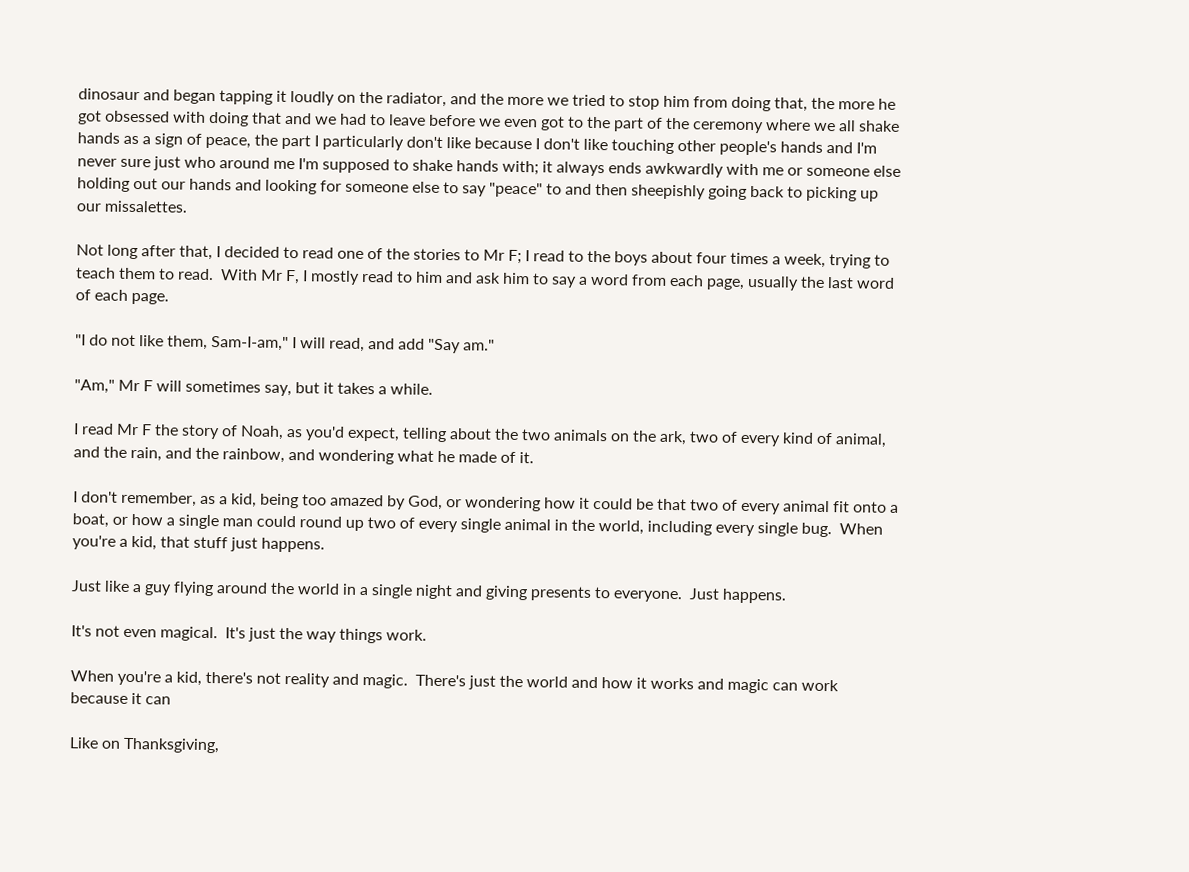dinosaur and began tapping it loudly on the radiator, and the more we tried to stop him from doing that, the more he got obsessed with doing that and we had to leave before we even got to the part of the ceremony where we all shake hands as a sign of peace, the part I particularly don't like because I don't like touching other people's hands and I'm never sure just who around me I'm supposed to shake hands with; it always ends awkwardly with me or someone else holding out our hands and looking for someone else to say "peace" to and then sheepishly going back to picking up our missalettes.

Not long after that, I decided to read one of the stories to Mr F; I read to the boys about four times a week, trying to teach them to read.  With Mr F, I mostly read to him and ask him to say a word from each page, usually the last word of each page.

"I do not like them, Sam-I-am," I will read, and add "Say am."

"Am," Mr F will sometimes say, but it takes a while.

I read Mr F the story of Noah, as you'd expect, telling about the two animals on the ark, two of every kind of animal, and the rain, and the rainbow, and wondering what he made of it.

I don't remember, as a kid, being too amazed by God, or wondering how it could be that two of every animal fit onto a boat, or how a single man could round up two of every single animal in the world, including every single bug.  When you're a kid, that stuff just happens.

Just like a guy flying around the world in a single night and giving presents to everyone.  Just happens.

It's not even magical.  It's just the way things work.

When you're a kid, there's not reality and magic.  There's just the world and how it works and magic can work because it can

Like on Thanksgiving,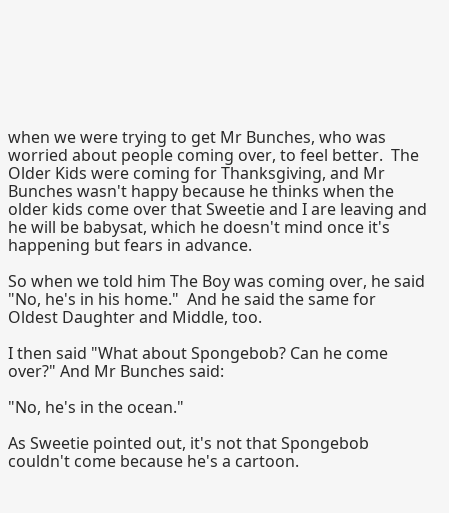when we were trying to get Mr Bunches, who was worried about people coming over, to feel better.  The Older Kids were coming for Thanksgiving, and Mr Bunches wasn't happy because he thinks when the older kids come over that Sweetie and I are leaving and he will be babysat, which he doesn't mind once it's happening but fears in advance.

So when we told him The Boy was coming over, he said "No, he's in his home."  And he said the same for Oldest Daughter and Middle, too.

I then said "What about Spongebob? Can he come over?" And Mr Bunches said:

"No, he's in the ocean."

As Sweetie pointed out, it's not that Spongebob couldn't come because he's a cartoon.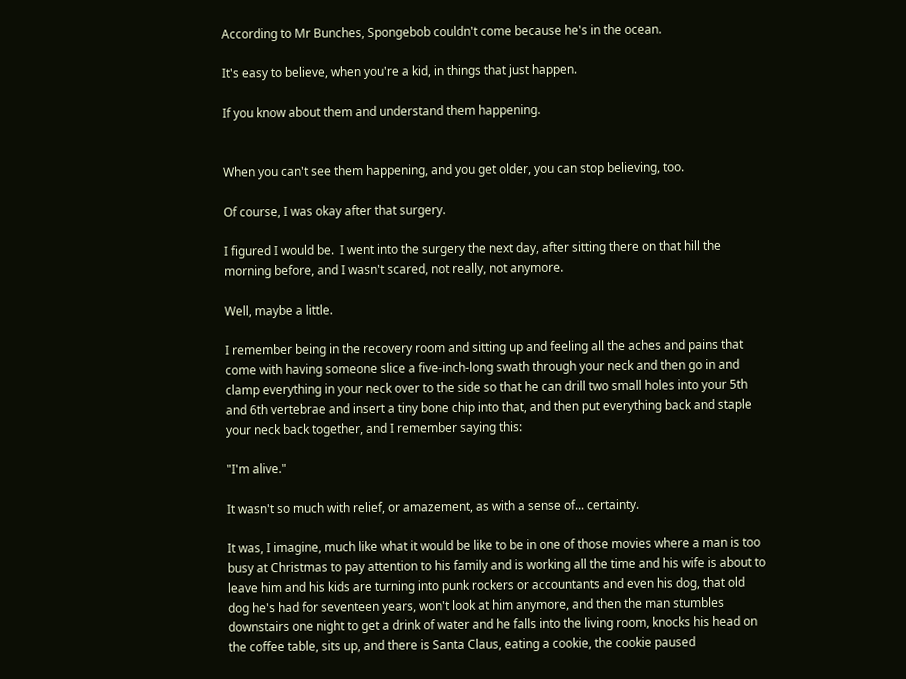According to Mr Bunches, Spongebob couldn't come because he's in the ocean.

It's easy to believe, when you're a kid, in things that just happen.

If you know about them and understand them happening.


When you can't see them happening, and you get older, you can stop believing, too.

Of course, I was okay after that surgery.

I figured I would be.  I went into the surgery the next day, after sitting there on that hill the morning before, and I wasn't scared, not really, not anymore.

Well, maybe a little.

I remember being in the recovery room and sitting up and feeling all the aches and pains that come with having someone slice a five-inch-long swath through your neck and then go in and clamp everything in your neck over to the side so that he can drill two small holes into your 5th and 6th vertebrae and insert a tiny bone chip into that, and then put everything back and staple your neck back together, and I remember saying this:

"I'm alive."

It wasn't so much with relief, or amazement, as with a sense of... certainty.

It was, I imagine, much like what it would be like to be in one of those movies where a man is too busy at Christmas to pay attention to his family and is working all the time and his wife is about to leave him and his kids are turning into punk rockers or accountants and even his dog, that old dog he's had for seventeen years, won't look at him anymore, and then the man stumbles downstairs one night to get a drink of water and he falls into the living room, knocks his head on the coffee table, sits up, and there is Santa Claus, eating a cookie, the cookie paused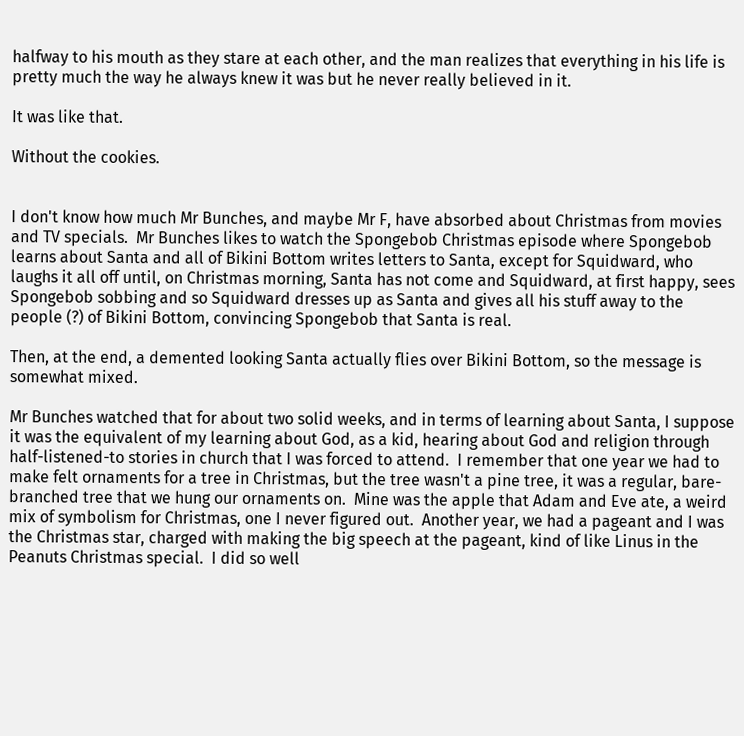halfway to his mouth as they stare at each other, and the man realizes that everything in his life is pretty much the way he always knew it was but he never really believed in it.

It was like that.

Without the cookies.


I don't know how much Mr Bunches, and maybe Mr F, have absorbed about Christmas from movies and TV specials.  Mr Bunches likes to watch the Spongebob Christmas episode where Spongebob learns about Santa and all of Bikini Bottom writes letters to Santa, except for Squidward, who laughs it all off until, on Christmas morning, Santa has not come and Squidward, at first happy, sees Spongebob sobbing and so Squidward dresses up as Santa and gives all his stuff away to the people (?) of Bikini Bottom, convincing Spongebob that Santa is real.

Then, at the end, a demented looking Santa actually flies over Bikini Bottom, so the message is somewhat mixed.

Mr Bunches watched that for about two solid weeks, and in terms of learning about Santa, I suppose it was the equivalent of my learning about God, as a kid, hearing about God and religion through half-listened-to stories in church that I was forced to attend.  I remember that one year we had to make felt ornaments for a tree in Christmas, but the tree wasn't a pine tree, it was a regular, bare-branched tree that we hung our ornaments on.  Mine was the apple that Adam and Eve ate, a weird mix of symbolism for Christmas, one I never figured out.  Another year, we had a pageant and I was the Christmas star, charged with making the big speech at the pageant, kind of like Linus in the Peanuts Christmas special.  I did so well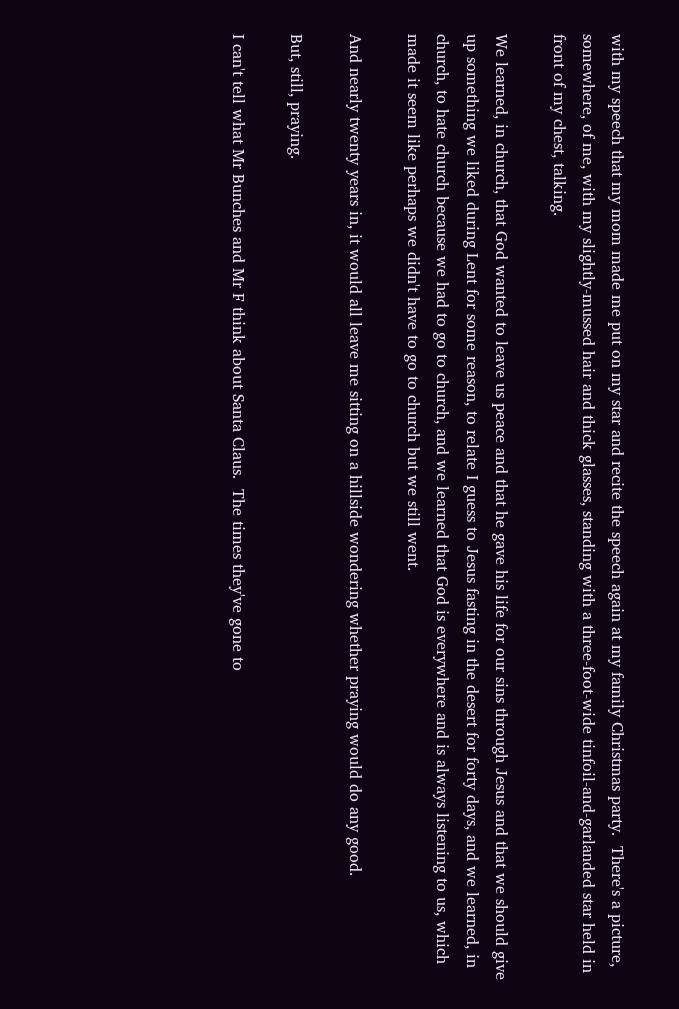with my speech that my mom made me put on my star and recite the speech again at my family Christmas party.  There's a picture, somewhere, of me, with my slightly-mussed hair and thick glasses, standing with a three-foot-wide tinfoil-and-garlanded star held in front of my chest, talking.

We learned, in church, that God wanted to leave us peace and that he gave his life for our sins through Jesus and that we should give up something we liked during Lent for some reason, to relate I guess to Jesus fasting in the desert for forty days, and we learned, in church, to hate church because we had to go to church, and we learned that God is everywhere and is always listening to us, which made it seem like perhaps we didn't have to go to church but we still went.

And nearly twenty years in, it would all leave me sitting on a hillside wondering whether praying would do any good.

But, still, praying.

I can't tell what Mr Bunches and Mr F think about Santa Claus.  The times they've gone to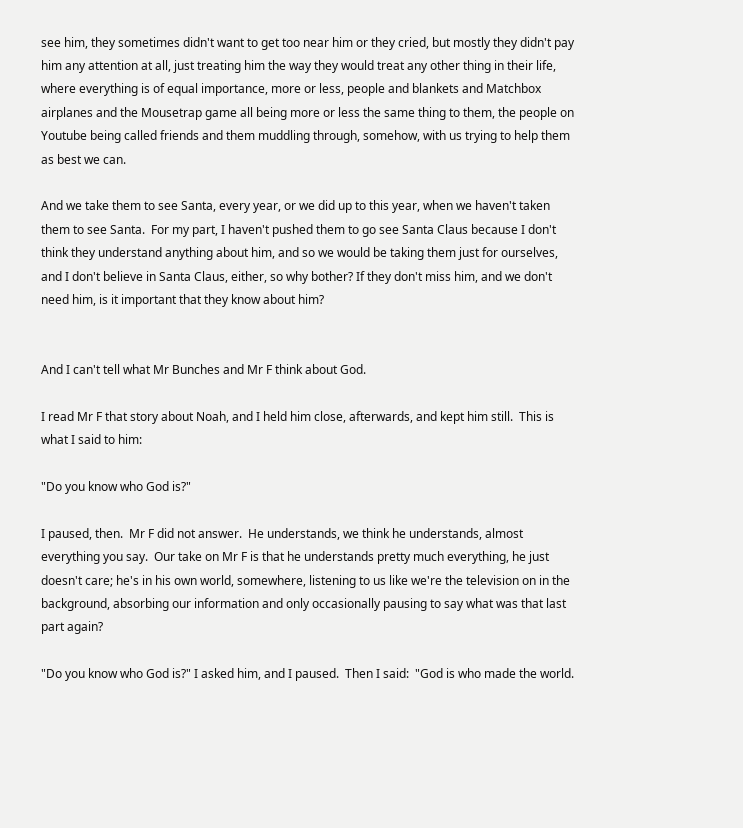see him, they sometimes didn't want to get too near him or they cried, but mostly they didn't pay him any attention at all, just treating him the way they would treat any other thing in their life, where everything is of equal importance, more or less, people and blankets and Matchbox airplanes and the Mousetrap game all being more or less the same thing to them, the people on Youtube being called friends and them muddling through, somehow, with us trying to help them as best we can.

And we take them to see Santa, every year, or we did up to this year, when we haven't taken them to see Santa.  For my part, I haven't pushed them to go see Santa Claus because I don't think they understand anything about him, and so we would be taking them just for ourselves, and I don't believe in Santa Claus, either, so why bother? If they don't miss him, and we don't need him, is it important that they know about him?


And I can't tell what Mr Bunches and Mr F think about God.

I read Mr F that story about Noah, and I held him close, afterwards, and kept him still.  This is what I said to him:

"Do you know who God is?"

I paused, then.  Mr F did not answer.  He understands, we think he understands, almost everything you say.  Our take on Mr F is that he understands pretty much everything, he just doesn't care; he's in his own world, somewhere, listening to us like we're the television on in the background, absorbing our information and only occasionally pausing to say what was that last part again?

"Do you know who God is?" I asked him, and I paused.  Then I said:  "God is who made the world.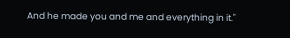And he made you and me and everything in it."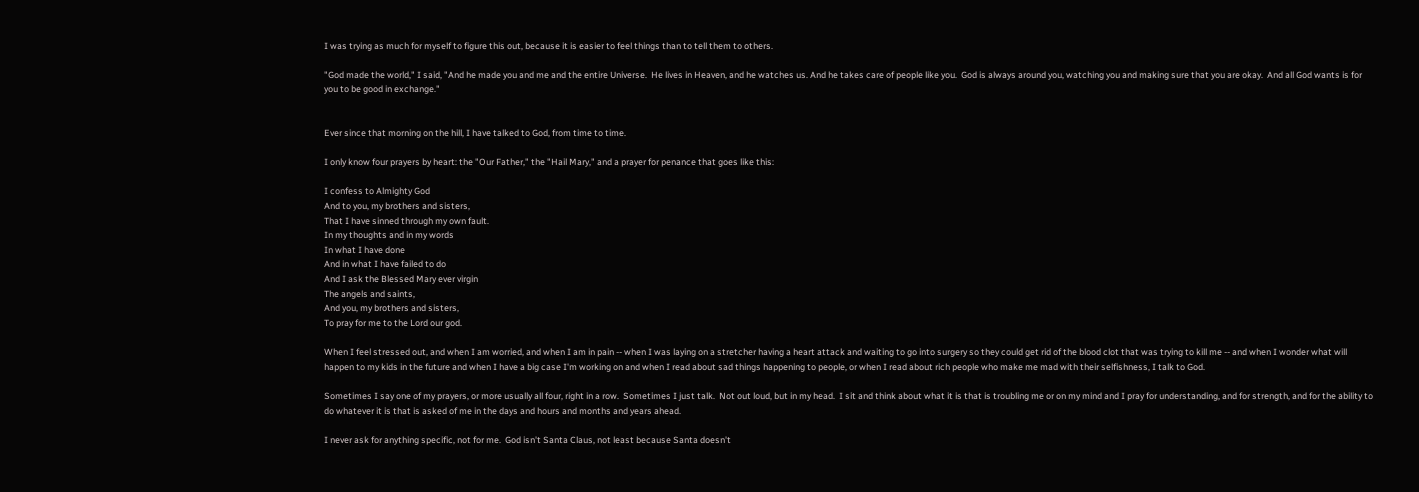I was trying as much for myself to figure this out, because it is easier to feel things than to tell them to others.

"God made the world," I said, "And he made you and me and the entire Universe.  He lives in Heaven, and he watches us. And he takes care of people like you.  God is always around you, watching you and making sure that you are okay.  And all God wants is for you to be good in exchange."


Ever since that morning on the hill, I have talked to God, from time to time.

I only know four prayers by heart: the "Our Father," the "Hail Mary," and a prayer for penance that goes like this:

I confess to Almighty God
And to you, my brothers and sisters,
That I have sinned through my own fault.
In my thoughts and in my words
In what I have done
And in what I have failed to do
And I ask the Blessed Mary ever virgin
The angels and saints,
And you, my brothers and sisters,
To pray for me to the Lord our god.

When I feel stressed out, and when I am worried, and when I am in pain -- when I was laying on a stretcher having a heart attack and waiting to go into surgery so they could get rid of the blood clot that was trying to kill me -- and when I wonder what will happen to my kids in the future and when I have a big case I'm working on and when I read about sad things happening to people, or when I read about rich people who make me mad with their selfishness, I talk to God.

Sometimes I say one of my prayers, or more usually all four, right in a row.  Sometimes I just talk.  Not out loud, but in my head.  I sit and think about what it is that is troubling me or on my mind and I pray for understanding, and for strength, and for the ability to do whatever it is that is asked of me in the days and hours and months and years ahead.

I never ask for anything specific, not for me.  God isn't Santa Claus, not least because Santa doesn't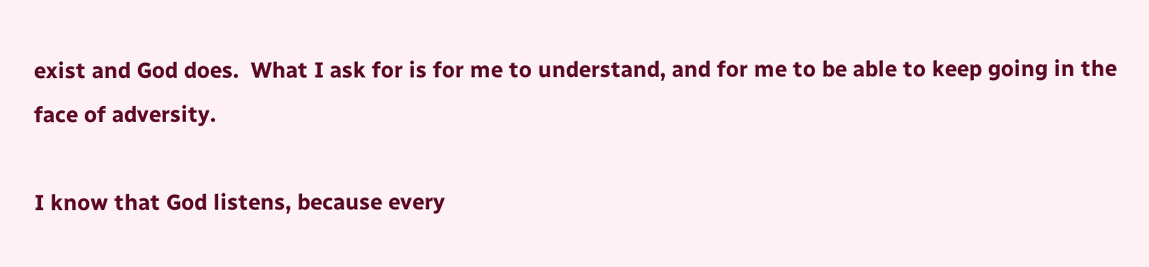exist and God does.  What I ask for is for me to understand, and for me to be able to keep going in the face of adversity.

I know that God listens, because every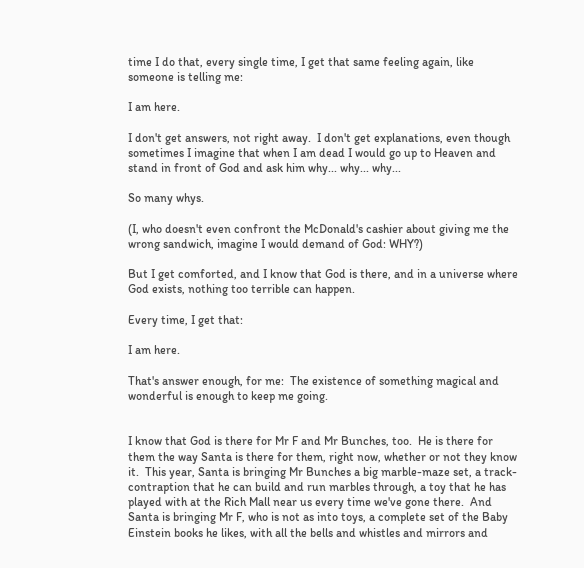time I do that, every single time, I get that same feeling again, like someone is telling me:

I am here.

I don't get answers, not right away.  I don't get explanations, even though sometimes I imagine that when I am dead I would go up to Heaven and stand in front of God and ask him why... why... why...

So many whys.

(I, who doesn't even confront the McDonald's cashier about giving me the wrong sandwich, imagine I would demand of God: WHY?)

But I get comforted, and I know that God is there, and in a universe where God exists, nothing too terrible can happen.

Every time, I get that:

I am here.

That's answer enough, for me:  The existence of something magical and wonderful is enough to keep me going.


I know that God is there for Mr F and Mr Bunches, too.  He is there for them the way Santa is there for them, right now, whether or not they know it.  This year, Santa is bringing Mr Bunches a big marble-maze set, a track-contraption that he can build and run marbles through, a toy that he has played with at the Rich Mall near us every time we've gone there.  And Santa is bringing Mr F, who is not as into toys, a complete set of the Baby Einstein books he likes, with all the bells and whistles and mirrors and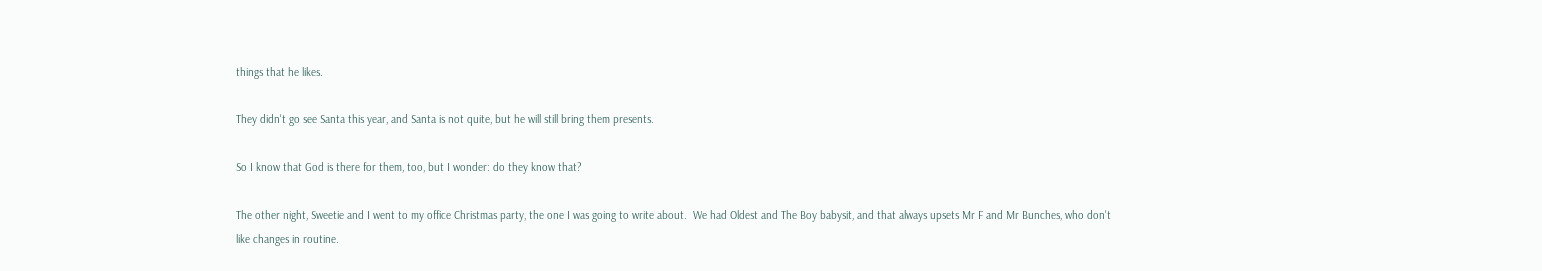things that he likes.

They didn't go see Santa this year, and Santa is not quite, but he will still bring them presents.

So I know that God is there for them, too, but I wonder: do they know that?

The other night, Sweetie and I went to my office Christmas party, the one I was going to write about.  We had Oldest and The Boy babysit, and that always upsets Mr F and Mr Bunches, who don't like changes in routine.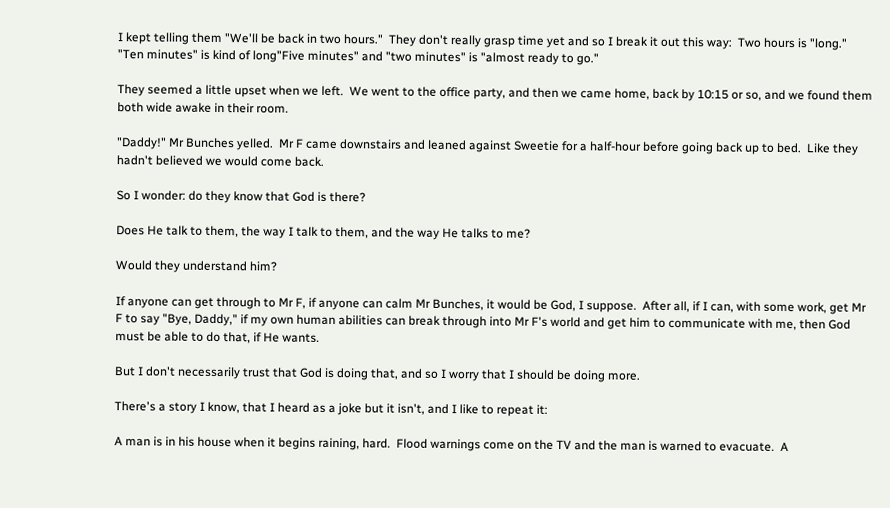I kept telling them "We'll be back in two hours."  They don't really grasp time yet and so I break it out this way:  Two hours is "long."  "Ten minutes" is kind of long"Five minutes" and "two minutes" is "almost ready to go."

They seemed a little upset when we left.  We went to the office party, and then we came home, back by 10:15 or so, and we found them both wide awake in their room.

"Daddy!" Mr Bunches yelled.  Mr F came downstairs and leaned against Sweetie for a half-hour before going back up to bed.  Like they hadn't believed we would come back.

So I wonder: do they know that God is there?

Does He talk to them, the way I talk to them, and the way He talks to me?

Would they understand him?

If anyone can get through to Mr F, if anyone can calm Mr Bunches, it would be God, I suppose.  After all, if I can, with some work, get Mr F to say "Bye, Daddy," if my own human abilities can break through into Mr F's world and get him to communicate with me, then God must be able to do that, if He wants.

But I don't necessarily trust that God is doing that, and so I worry that I should be doing more.

There's a story I know, that I heard as a joke but it isn't, and I like to repeat it:

A man is in his house when it begins raining, hard.  Flood warnings come on the TV and the man is warned to evacuate.  A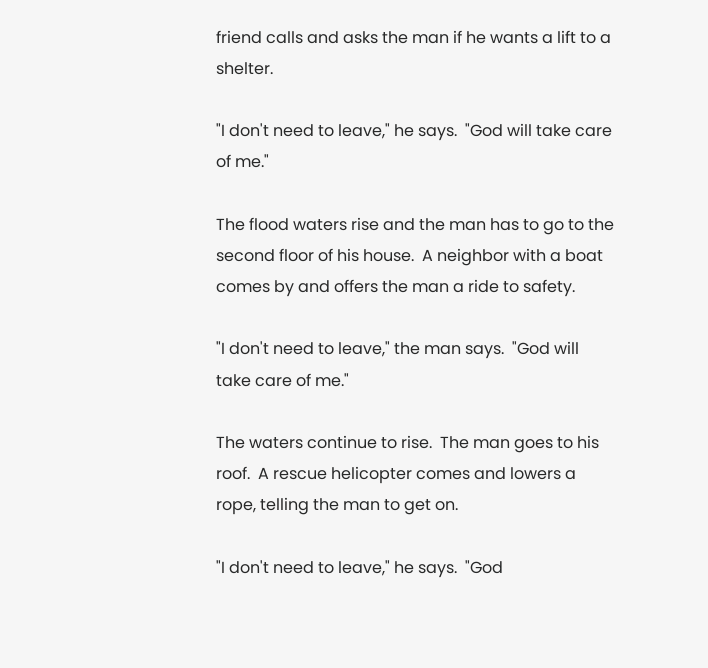friend calls and asks the man if he wants a lift to a shelter.

"I don't need to leave," he says.  "God will take care of me."

The flood waters rise and the man has to go to the second floor of his house.  A neighbor with a boat comes by and offers the man a ride to safety.

"I don't need to leave," the man says.  "God will take care of me."

The waters continue to rise.  The man goes to his roof.  A rescue helicopter comes and lowers a rope, telling the man to get on.

"I don't need to leave," he says.  "God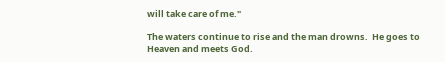will take care of me."

The waters continue to rise and the man drowns.  He goes to Heaven and meets God.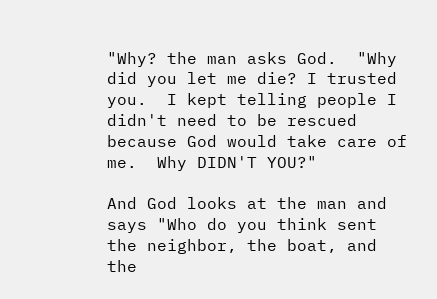"Why? the man asks God.  "Why did you let me die? I trusted you.  I kept telling people I didn't need to be rescued because God would take care of me.  Why DIDN'T YOU?"

And God looks at the man and says "Who do you think sent the neighbor, the boat, and the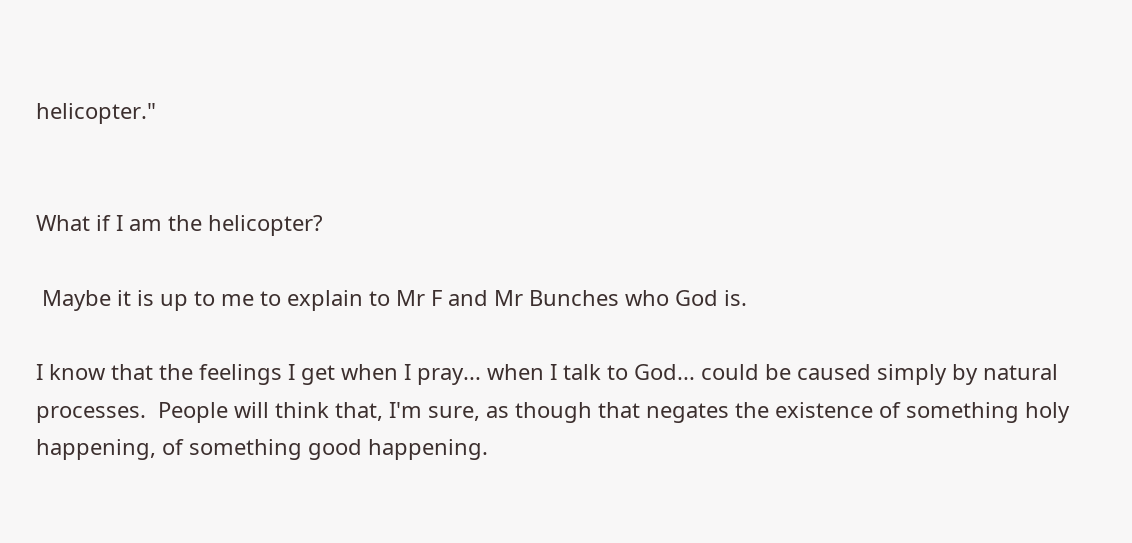helicopter."


What if I am the helicopter?

 Maybe it is up to me to explain to Mr F and Mr Bunches who God is.

I know that the feelings I get when I pray... when I talk to God... could be caused simply by natural processes.  People will think that, I'm sure, as though that negates the existence of something holy happening, of something good happening.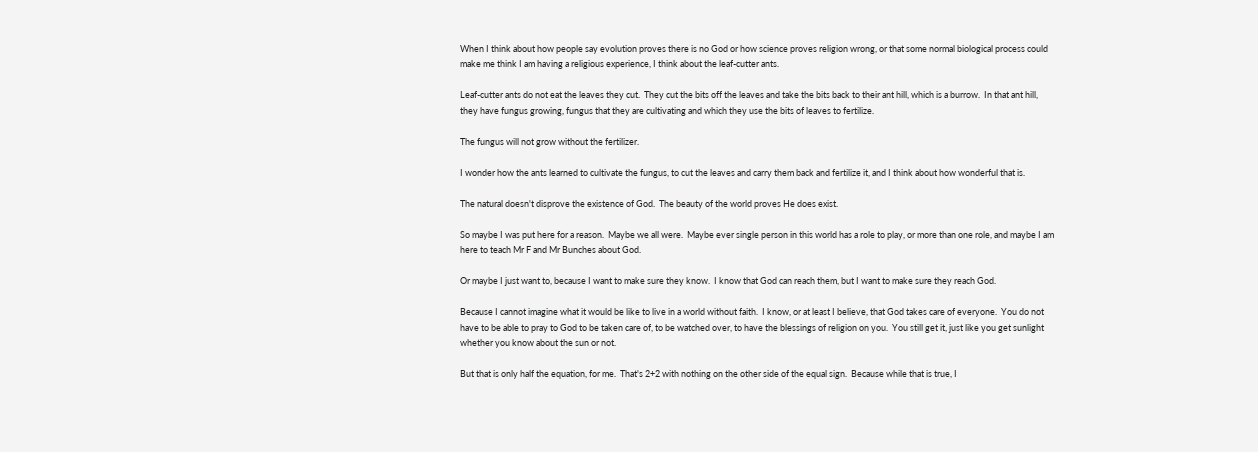When I think about how people say evolution proves there is no God or how science proves religion wrong, or that some normal biological process could make me think I am having a religious experience, I think about the leaf-cutter ants.

Leaf-cutter ants do not eat the leaves they cut.  They cut the bits off the leaves and take the bits back to their ant hill, which is a burrow.  In that ant hill, they have fungus growing, fungus that they are cultivating and which they use the bits of leaves to fertilize.

The fungus will not grow without the fertilizer.

I wonder how the ants learned to cultivate the fungus, to cut the leaves and carry them back and fertilize it, and I think about how wonderful that is.

The natural doesn't disprove the existence of God.  The beauty of the world proves He does exist.

So maybe I was put here for a reason.  Maybe we all were.  Maybe ever single person in this world has a role to play, or more than one role, and maybe I am here to teach Mr F and Mr Bunches about God.

Or maybe I just want to, because I want to make sure they know.  I know that God can reach them, but I want to make sure they reach God.

Because I cannot imagine what it would be like to live in a world without faith.  I know, or at least I believe, that God takes care of everyone.  You do not have to be able to pray to God to be taken care of, to be watched over, to have the blessings of religion on you.  You still get it, just like you get sunlight whether you know about the sun or not.

But that is only half the equation, for me.  That's 2+2 with nothing on the other side of the equal sign.  Because while that is true, I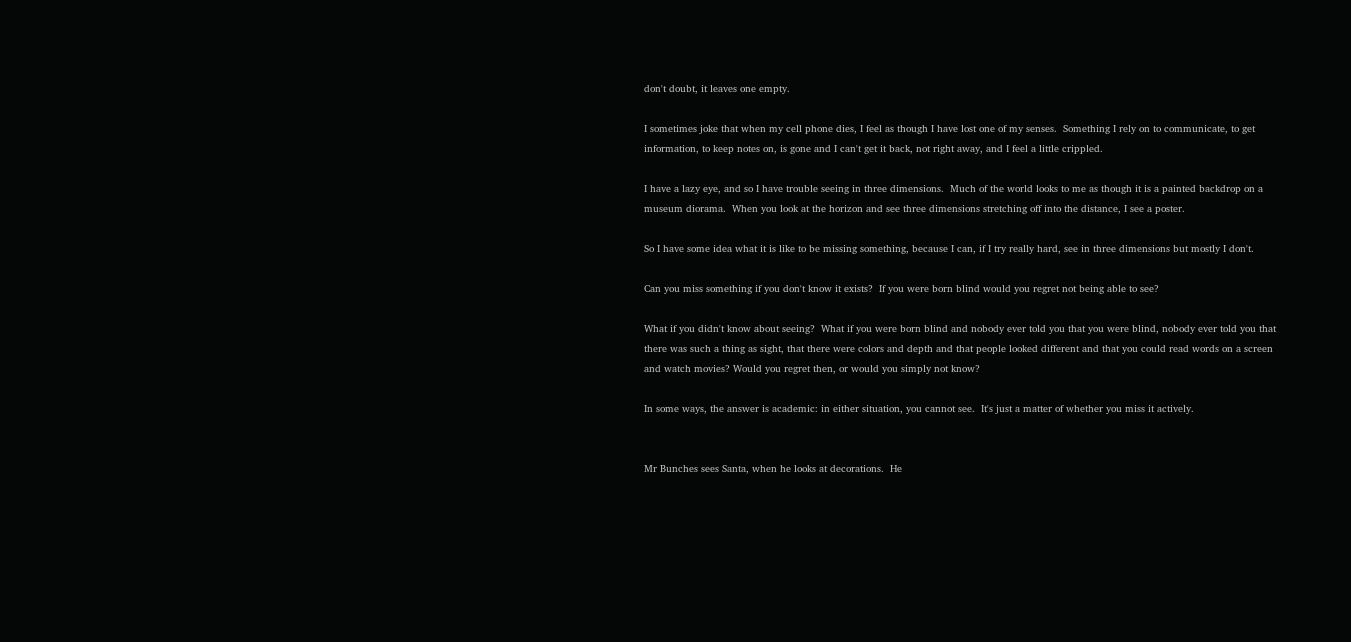don't doubt, it leaves one empty.

I sometimes joke that when my cell phone dies, I feel as though I have lost one of my senses.  Something I rely on to communicate, to get information, to keep notes on, is gone and I can't get it back, not right away, and I feel a little crippled.

I have a lazy eye, and so I have trouble seeing in three dimensions.  Much of the world looks to me as though it is a painted backdrop on a museum diorama.  When you look at the horizon and see three dimensions stretching off into the distance, I see a poster.

So I have some idea what it is like to be missing something, because I can, if I try really hard, see in three dimensions but mostly I don't.

Can you miss something if you don't know it exists?  If you were born blind would you regret not being able to see?

What if you didn't know about seeing?  What if you were born blind and nobody ever told you that you were blind, nobody ever told you that there was such a thing as sight, that there were colors and depth and that people looked different and that you could read words on a screen and watch movies? Would you regret then, or would you simply not know?

In some ways, the answer is academic: in either situation, you cannot see.  It's just a matter of whether you miss it actively.


Mr Bunches sees Santa, when he looks at decorations.  He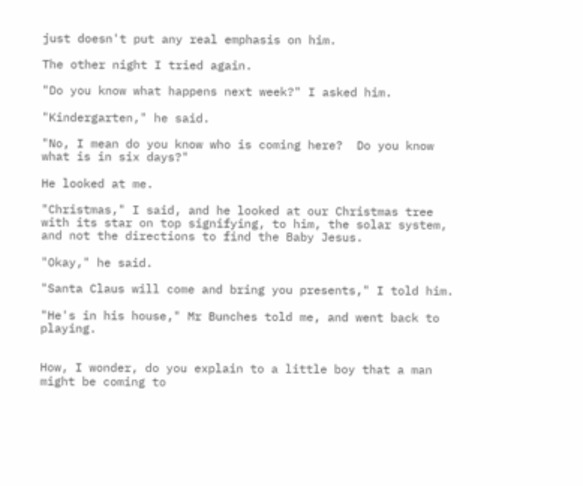just doesn't put any real emphasis on him.

The other night I tried again.

"Do you know what happens next week?" I asked him.

"Kindergarten," he said.

"No, I mean do you know who is coming here?  Do you know what is in six days?"

He looked at me.

"Christmas," I said, and he looked at our Christmas tree with its star on top signifying, to him, the solar system, and not the directions to find the Baby Jesus.

"Okay," he said.

"Santa Claus will come and bring you presents," I told him.

"He's in his house," Mr Bunches told me, and went back to playing.


How, I wonder, do you explain to a little boy that a man might be coming to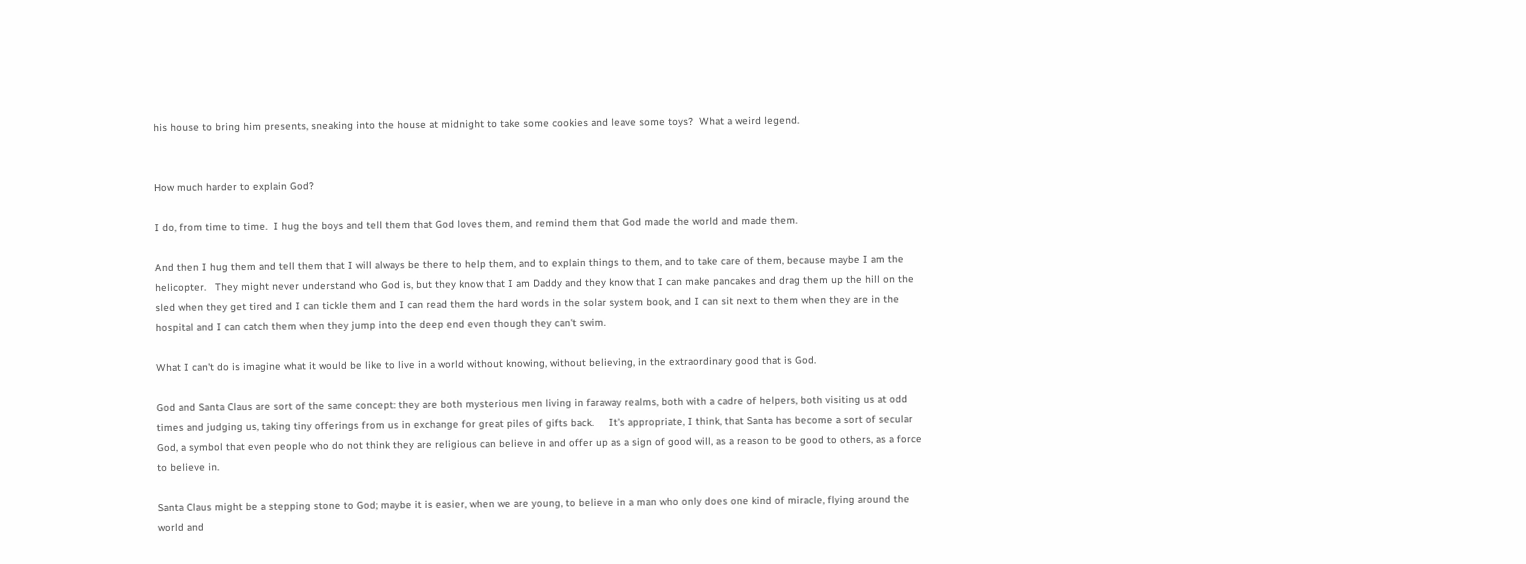his house to bring him presents, sneaking into the house at midnight to take some cookies and leave some toys?  What a weird legend.


How much harder to explain God?

I do, from time to time.  I hug the boys and tell them that God loves them, and remind them that God made the world and made them.

And then I hug them and tell them that I will always be there to help them, and to explain things to them, and to take care of them, because maybe I am the helicopter.   They might never understand who God is, but they know that I am Daddy and they know that I can make pancakes and drag them up the hill on the sled when they get tired and I can tickle them and I can read them the hard words in the solar system book, and I can sit next to them when they are in the hospital and I can catch them when they jump into the deep end even though they can't swim.

What I can't do is imagine what it would be like to live in a world without knowing, without believing, in the extraordinary good that is God.

God and Santa Claus are sort of the same concept: they are both mysterious men living in faraway realms, both with a cadre of helpers, both visiting us at odd times and judging us, taking tiny offerings from us in exchange for great piles of gifts back.     It's appropriate, I think, that Santa has become a sort of secular God, a symbol that even people who do not think they are religious can believe in and offer up as a sign of good will, as a reason to be good to others, as a force to believe in.

Santa Claus might be a stepping stone to God; maybe it is easier, when we are young, to believe in a man who only does one kind of miracle, flying around the world and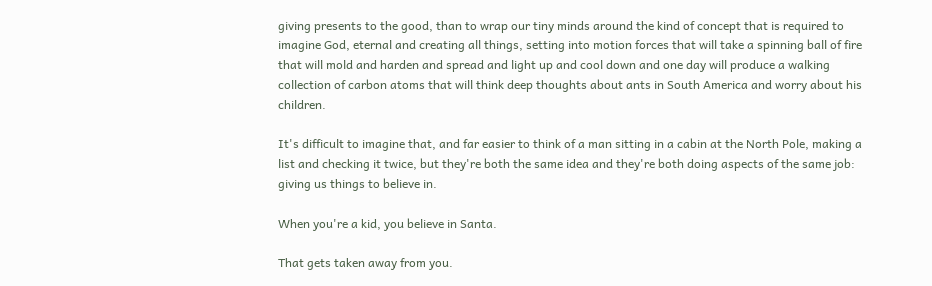giving presents to the good, than to wrap our tiny minds around the kind of concept that is required to imagine God, eternal and creating all things, setting into motion forces that will take a spinning ball of fire that will mold and harden and spread and light up and cool down and one day will produce a walking collection of carbon atoms that will think deep thoughts about ants in South America and worry about his children.

It's difficult to imagine that, and far easier to think of a man sitting in a cabin at the North Pole, making a list and checking it twice, but they're both the same idea and they're both doing aspects of the same job: giving us things to believe in.

When you're a kid, you believe in Santa.

That gets taken away from you.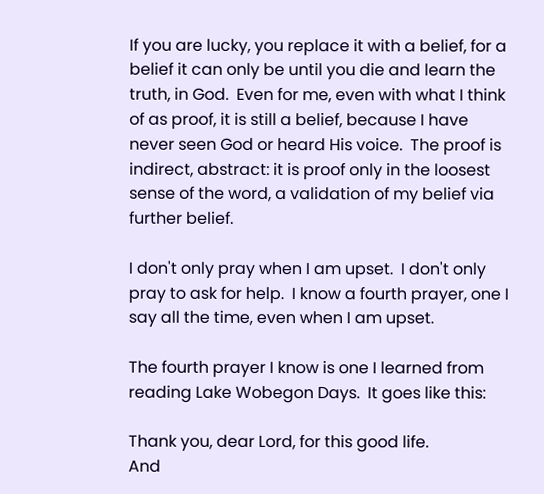If you are lucky, you replace it with a belief, for a belief it can only be until you die and learn the truth, in God.  Even for me, even with what I think of as proof, it is still a belief, because I have never seen God or heard His voice.  The proof is indirect, abstract: it is proof only in the loosest sense of the word, a validation of my belief via further belief.

I don't only pray when I am upset.  I don't only pray to ask for help.  I know a fourth prayer, one I say all the time, even when I am upset.

The fourth prayer I know is one I learned from reading Lake Wobegon Days.  It goes like this:

Thank you, dear Lord, for this good life.
And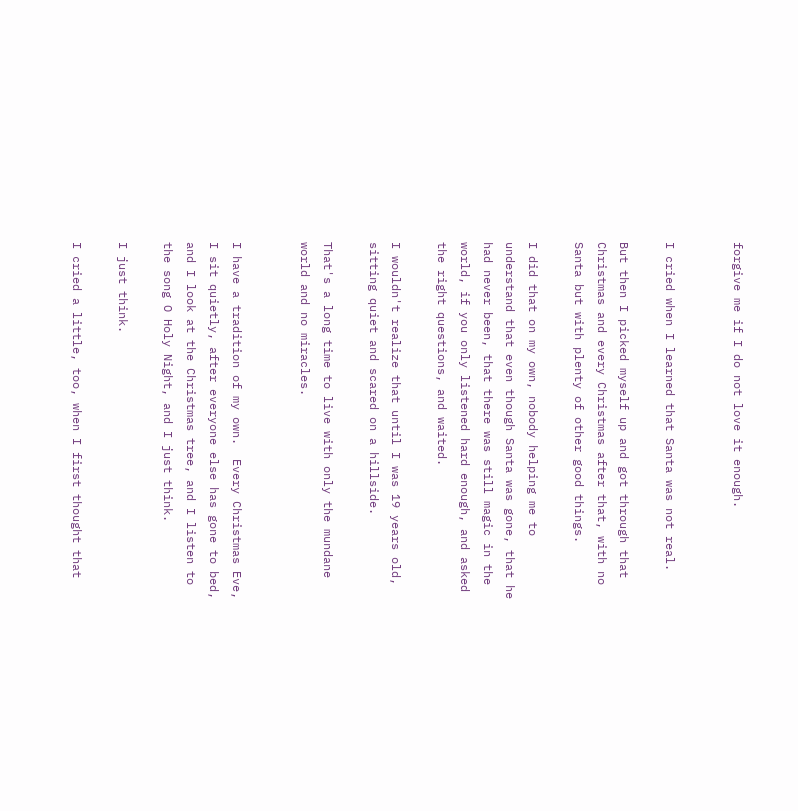forgive me if I do not love it enough.


I cried when I learned that Santa was not real.

But then I picked myself up and got through that Christmas and every Christmas after that, with no Santa but with plenty of other good things.

I did that on my own, nobody helping me to understand that even though Santa was gone, that he had never been, that there was still magic in the world, if you only listened hard enough, and asked the right questions, and waited.

I wouldn't realize that until I was 19 years old, sitting quiet and scared on a hillside.

That's a long time to live with only the mundane world and no miracles.


I have a tradition of my own.  Every Christmas Eve, I sit quietly, after everyone else has gone to bed, and I look at the Christmas tree, and I listen to the song O Holy Night, and I just think.

I just think.

I cried a little, too, when I first thought that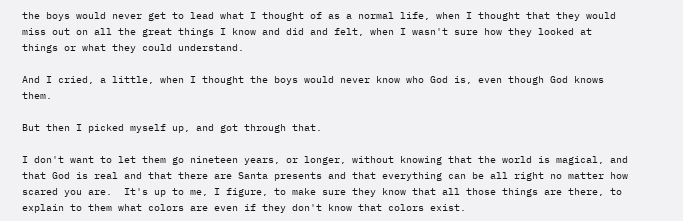the boys would never get to lead what I thought of as a normal life, when I thought that they would miss out on all the great things I know and did and felt, when I wasn't sure how they looked at things or what they could understand.

And I cried, a little, when I thought the boys would never know who God is, even though God knows them.

But then I picked myself up, and got through that.

I don't want to let them go nineteen years, or longer, without knowing that the world is magical, and that God is real and that there are Santa presents and that everything can be all right no matter how scared you are.  It's up to me, I figure, to make sure they know that all those things are there, to explain to them what colors are even if they don't know that colors exist.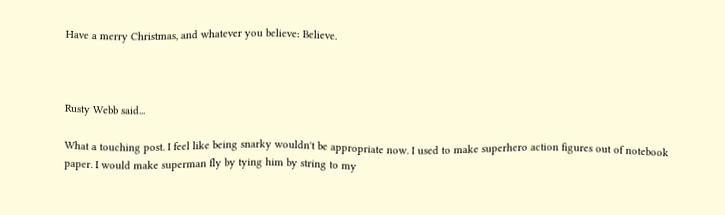Have a merry Christmas, and whatever you believe: Believe.



Rusty Webb said...

What a touching post. I feel like being snarky wouldn't be appropriate now. I used to make superhero action figures out of notebook paper. I would make superman fly by tying him by string to my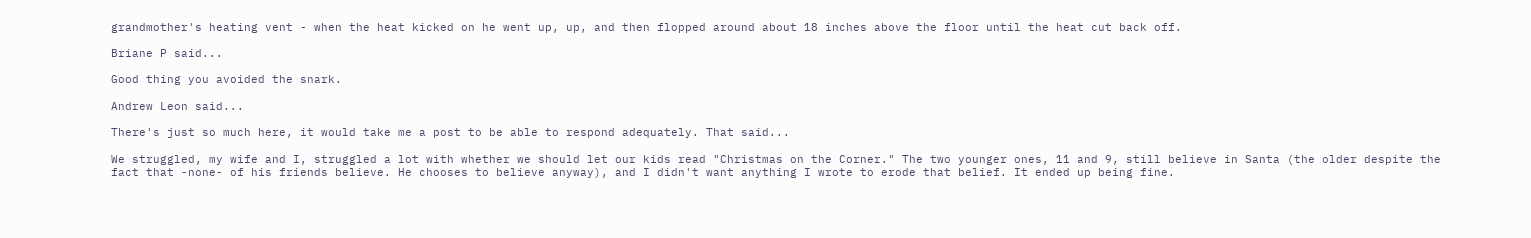grandmother's heating vent - when the heat kicked on he went up, up, and then flopped around about 18 inches above the floor until the heat cut back off.

Briane P said...

Good thing you avoided the snark.

Andrew Leon said...

There's just so much here, it would take me a post to be able to respond adequately. That said...

We struggled, my wife and I, struggled a lot with whether we should let our kids read "Christmas on the Corner." The two younger ones, 11 and 9, still believe in Santa (the older despite the fact that -none- of his friends believe. He chooses to believe anyway), and I didn't want anything I wrote to erode that belief. It ended up being fine.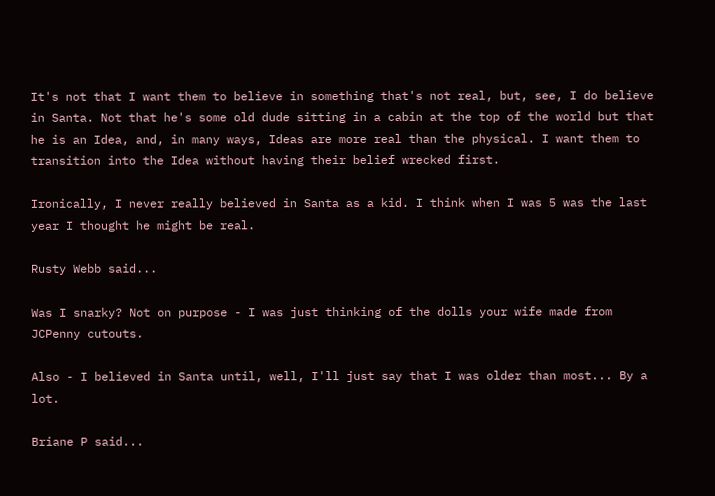It's not that I want them to believe in something that's not real, but, see, I do believe in Santa. Not that he's some old dude sitting in a cabin at the top of the world but that he is an Idea, and, in many ways, Ideas are more real than the physical. I want them to transition into the Idea without having their belief wrecked first.

Ironically, I never really believed in Santa as a kid. I think when I was 5 was the last year I thought he might be real.

Rusty Webb said...

Was I snarky? Not on purpose - I was just thinking of the dolls your wife made from JCPenny cutouts.

Also - I believed in Santa until, well, I'll just say that I was older than most... By a lot.

Briane P said...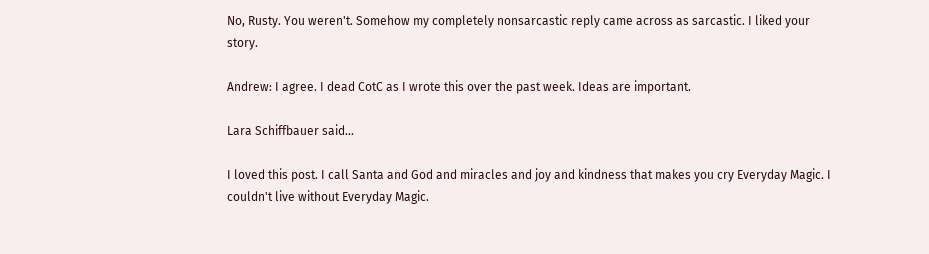No, Rusty. You weren't. Somehow my completely nonsarcastic reply came across as sarcastic. I liked your story.

Andrew: I agree. I dead CotC as I wrote this over the past week. Ideas are important.

Lara Schiffbauer said...

I loved this post. I call Santa and God and miracles and joy and kindness that makes you cry Everyday Magic. I couldn't live without Everyday Magic.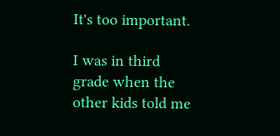It's too important.

I was in third grade when the other kids told me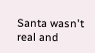Santa wasn't real and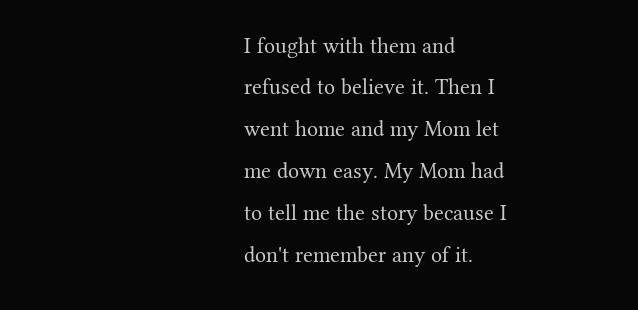I fought with them and refused to believe it. Then I went home and my Mom let me down easy. My Mom had to tell me the story because I don't remember any of it.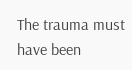The trauma must have been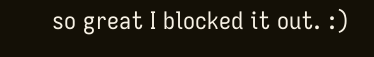so great I blocked it out. :)